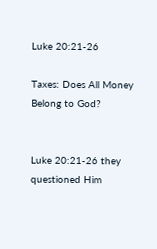Luke 20:21-26

Taxes: Does All Money Belong to God?


Luke 20:21-26 they questioned Him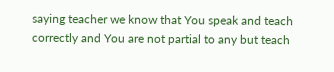saying teacher we know that You speak and teach correctly and You are not partial to any but teach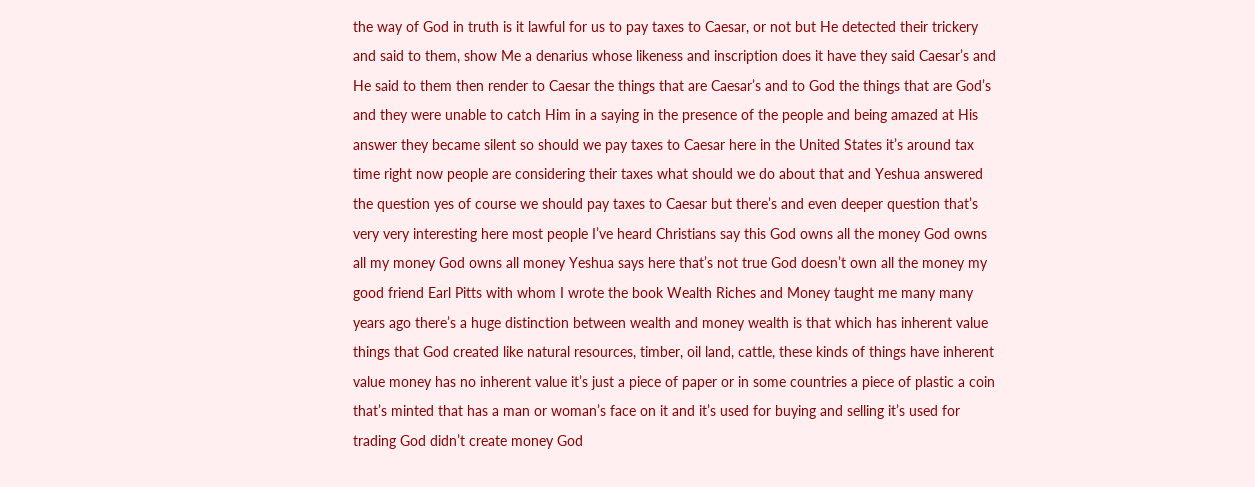the way of God in truth is it lawful for us to pay taxes to Caesar, or not but He detected their trickery and said to them, show Me a denarius whose likeness and inscription does it have they said Caesar’s and He said to them then render to Caesar the things that are Caesar’s and to God the things that are God’s and they were unable to catch Him in a saying in the presence of the people and being amazed at His answer they became silent so should we pay taxes to Caesar here in the United States it’s around tax time right now people are considering their taxes what should we do about that and Yeshua answered the question yes of course we should pay taxes to Caesar but there’s and even deeper question that’s very very interesting here most people I’ve heard Christians say this God owns all the money God owns all my money God owns all money Yeshua says here that’s not true God doesn’t own all the money my good friend Earl Pitts with whom I wrote the book Wealth Riches and Money taught me many many years ago there’s a huge distinction between wealth and money wealth is that which has inherent value things that God created like natural resources, timber, oil land, cattle, these kinds of things have inherent value money has no inherent value it’s just a piece of paper or in some countries a piece of plastic a coin that’s minted that has a man or woman’s face on it and it’s used for buying and selling it’s used for trading God didn’t create money God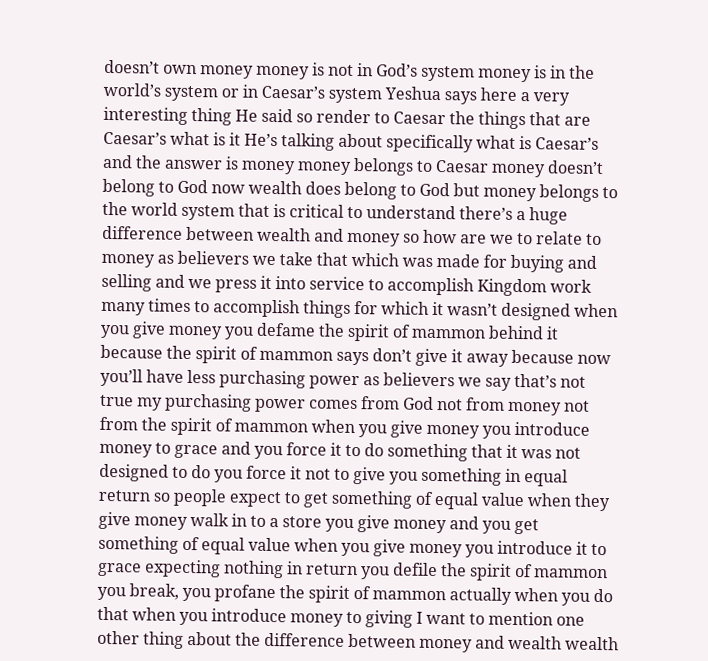doesn’t own money money is not in God’s system money is in the world’s system or in Caesar’s system Yeshua says here a very interesting thing He said so render to Caesar the things that are Caesar’s what is it He’s talking about specifically what is Caesar’s and the answer is money money belongs to Caesar money doesn’t belong to God now wealth does belong to God but money belongs to the world system that is critical to understand there’s a huge difference between wealth and money so how are we to relate to money as believers we take that which was made for buying and selling and we press it into service to accomplish Kingdom work many times to accomplish things for which it wasn’t designed when you give money you defame the spirit of mammon behind it because the spirit of mammon says don’t give it away because now you’ll have less purchasing power as believers we say that’s not true my purchasing power comes from God not from money not from the spirit of mammon when you give money you introduce money to grace and you force it to do something that it was not designed to do you force it not to give you something in equal return so people expect to get something of equal value when they give money walk in to a store you give money and you get something of equal value when you give money you introduce it to grace expecting nothing in return you defile the spirit of mammon you break, you profane the spirit of mammon actually when you do that when you introduce money to giving I want to mention one other thing about the difference between money and wealth wealth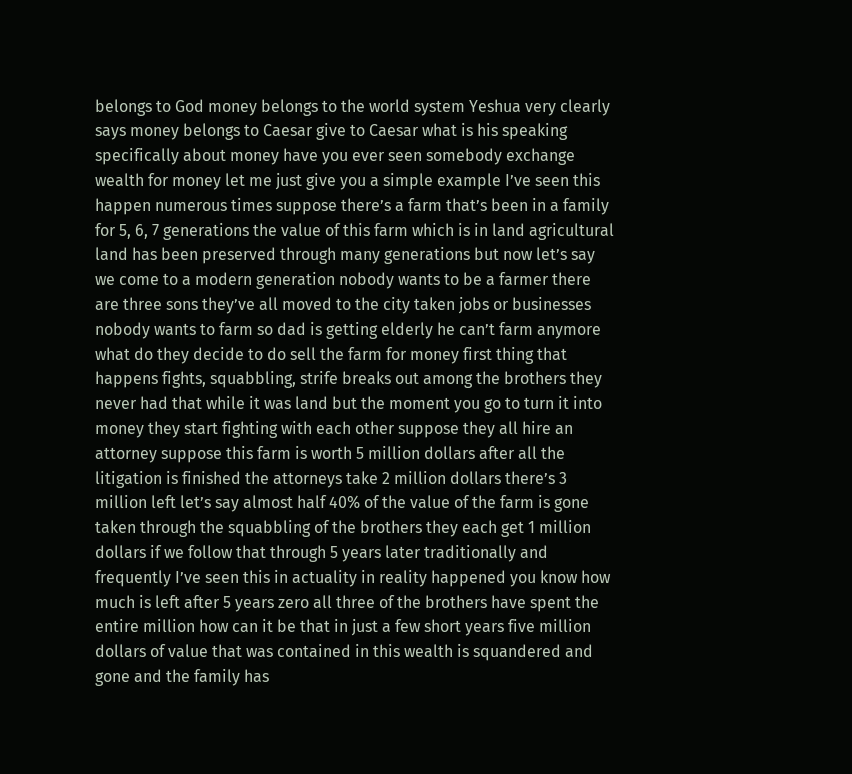belongs to God money belongs to the world system Yeshua very clearly says money belongs to Caesar give to Caesar what is his speaking specifically about money have you ever seen somebody exchange wealth for money let me just give you a simple example I’ve seen this happen numerous times suppose there’s a farm that’s been in a family for 5, 6, 7 generations the value of this farm which is in land agricultural land has been preserved through many generations but now let’s say we come to a modern generation nobody wants to be a farmer there are three sons they’ve all moved to the city taken jobs or businesses nobody wants to farm so dad is getting elderly he can’t farm anymore what do they decide to do sell the farm for money first thing that happens fights, squabbling, strife breaks out among the brothers they never had that while it was land but the moment you go to turn it into money they start fighting with each other suppose they all hire an attorney suppose this farm is worth 5 million dollars after all the litigation is finished the attorneys take 2 million dollars there’s 3 million left let’s say almost half 40% of the value of the farm is gone taken through the squabbling of the brothers they each get 1 million dollars if we follow that through 5 years later traditionally and frequently I’ve seen this in actuality in reality happened you know how much is left after 5 years zero all three of the brothers have spent the entire million how can it be that in just a few short years five million dollars of value that was contained in this wealth is squandered and gone and the family has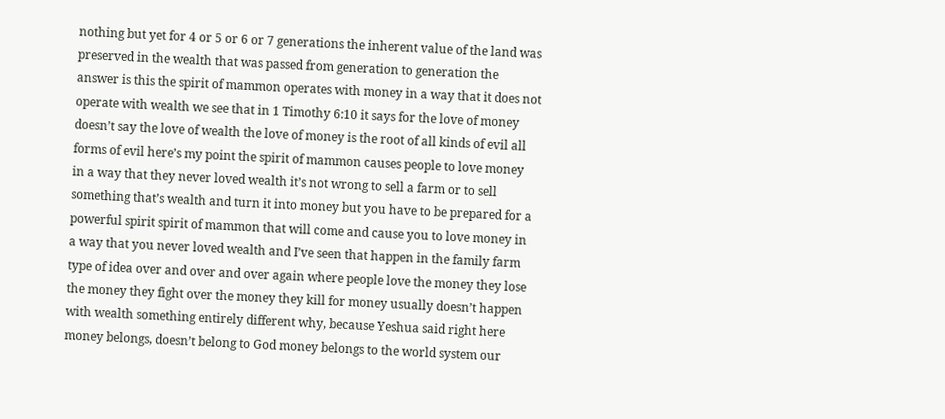nothing but yet for 4 or 5 or 6 or 7 generations the inherent value of the land was preserved in the wealth that was passed from generation to generation the answer is this the spirit of mammon operates with money in a way that it does not operate with wealth we see that in 1 Timothy 6:10 it says for the love of money doesn’t say the love of wealth the love of money is the root of all kinds of evil all forms of evil here’s my point the spirit of mammon causes people to love money in a way that they never loved wealth it’s not wrong to sell a farm or to sell something that’s wealth and turn it into money but you have to be prepared for a powerful spirit spirit of mammon that will come and cause you to love money in a way that you never loved wealth and I’ve seen that happen in the family farm type of idea over and over and over again where people love the money they lose the money they fight over the money they kill for money usually doesn’t happen with wealth something entirely different why, because Yeshua said right here money belongs, doesn’t belong to God money belongs to the world system our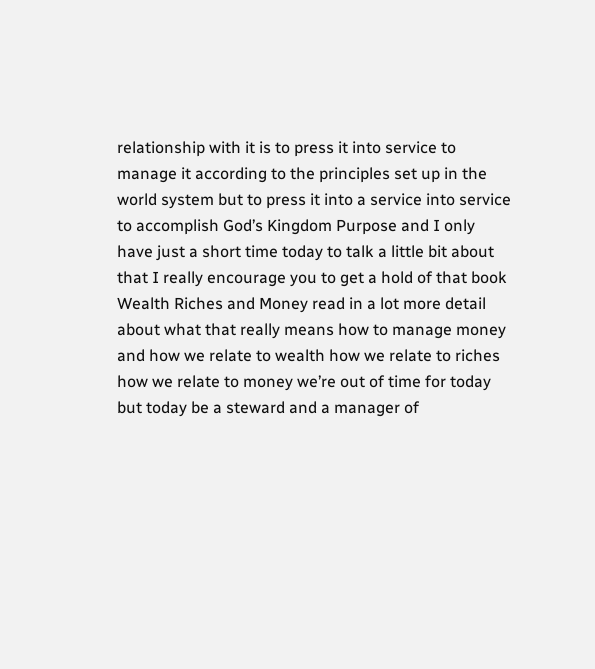relationship with it is to press it into service to manage it according to the principles set up in the world system but to press it into a service into service to accomplish God’s Kingdom Purpose and I only have just a short time today to talk a little bit about that I really encourage you to get a hold of that book Wealth Riches and Money read in a lot more detail about what that really means how to manage money and how we relate to wealth how we relate to riches how we relate to money we’re out of time for today but today be a steward and a manager of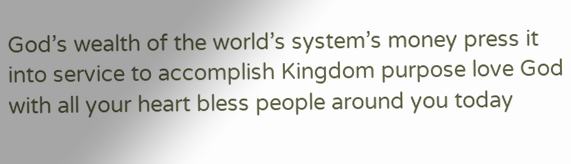God’s wealth of the world’s system’s money press it into service to accomplish Kingdom purpose love God with all your heart bless people around you today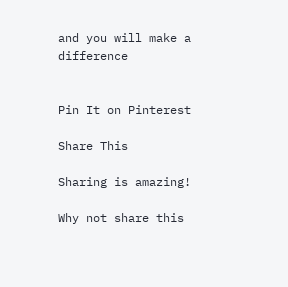and you will make a difference


Pin It on Pinterest

Share This

Sharing is amazing!

Why not share this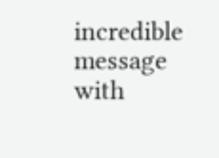incredible message with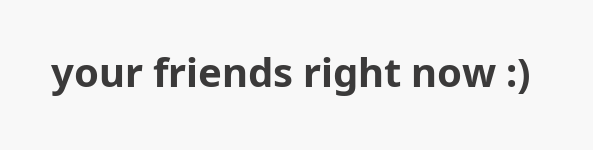your friends right now :)